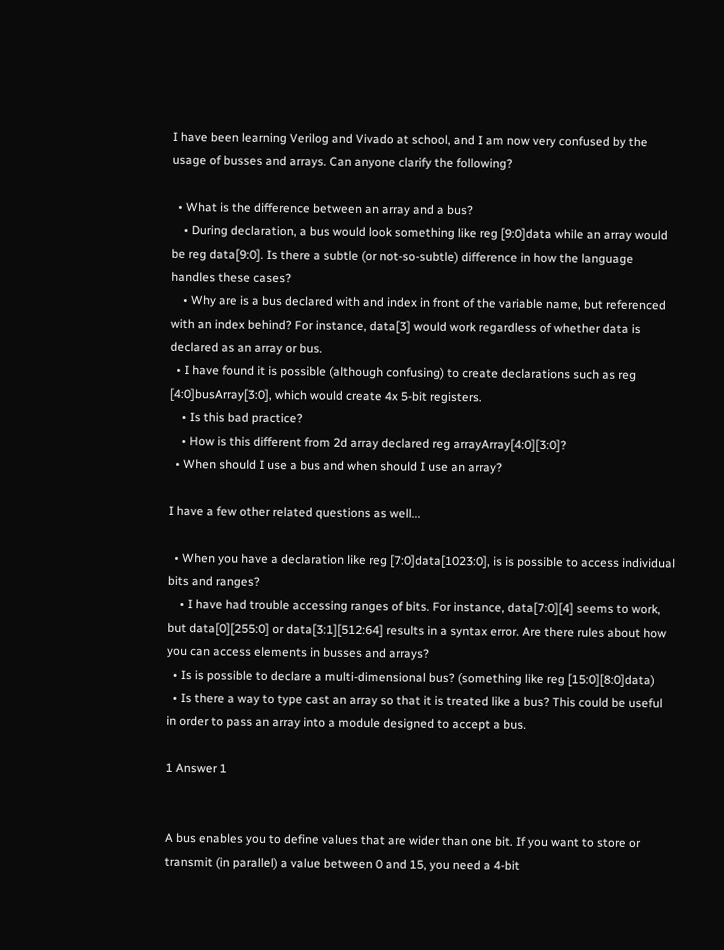I have been learning Verilog and Vivado at school, and I am now very confused by the usage of busses and arrays. Can anyone clarify the following?

  • What is the difference between an array and a bus?
    • During declaration, a bus would look something like reg [9:0]data while an array would be reg data[9:0]. Is there a subtle (or not-so-subtle) difference in how the language handles these cases?
    • Why are is a bus declared with and index in front of the variable name, but referenced with an index behind? For instance, data[3] would work regardless of whether data is declared as an array or bus.
  • I have found it is possible (although confusing) to create declarations such as reg [4:0]busArray[3:0], which would create 4x 5-bit registers.
    • Is this bad practice?
    • How is this different from 2d array declared reg arrayArray[4:0][3:0]?
  • When should I use a bus and when should I use an array?

I have a few other related questions as well...

  • When you have a declaration like reg [7:0]data[1023:0], is is possible to access individual bits and ranges?
    • I have had trouble accessing ranges of bits. For instance, data[7:0][4] seems to work, but data[0][255:0] or data[3:1][512:64] results in a syntax error. Are there rules about how you can access elements in busses and arrays?
  • Is is possible to declare a multi-dimensional bus? (something like reg [15:0][8:0]data)
  • Is there a way to type cast an array so that it is treated like a bus? This could be useful in order to pass an array into a module designed to accept a bus.

1 Answer 1


A bus enables you to define values that are wider than one bit. If you want to store or transmit (in parallel) a value between 0 and 15, you need a 4-bit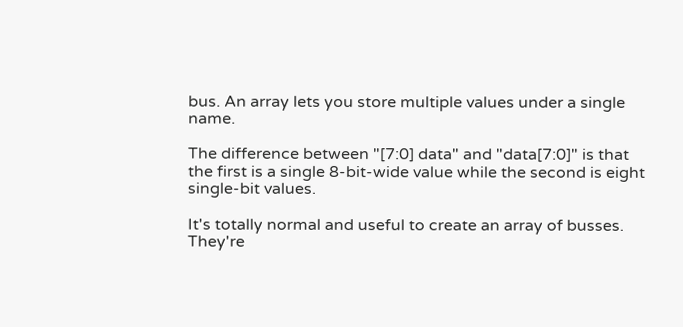bus. An array lets you store multiple values under a single name.

The difference between "[7:0] data" and "data[7:0]" is that the first is a single 8-bit-wide value while the second is eight single-bit values.

It's totally normal and useful to create an array of busses. They're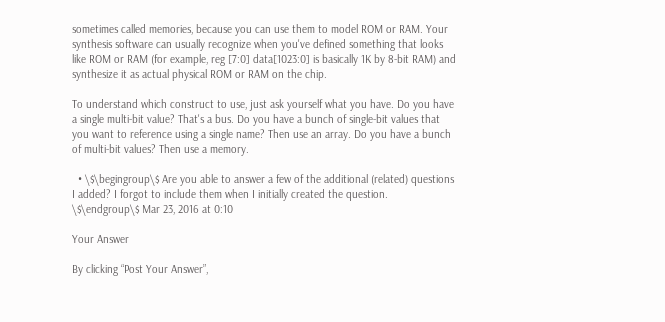sometimes called memories, because you can use them to model ROM or RAM. Your synthesis software can usually recognize when you've defined something that looks like ROM or RAM (for example, reg [7:0] data[1023:0] is basically 1K by 8-bit RAM) and synthesize it as actual physical ROM or RAM on the chip.

To understand which construct to use, just ask yourself what you have. Do you have a single multi-bit value? That's a bus. Do you have a bunch of single-bit values that you want to reference using a single name? Then use an array. Do you have a bunch of multi-bit values? Then use a memory.

  • \$\begingroup\$ Are you able to answer a few of the additional (related) questions I added? I forgot to include them when I initially created the question. \$\endgroup\$ Mar 23, 2016 at 0:10

Your Answer

By clicking “Post Your Answer”,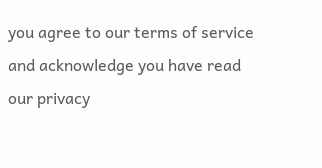you agree to our terms of service and acknowledge you have read our privacy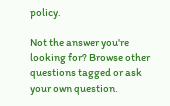policy.

Not the answer you're looking for? Browse other questions tagged or ask your own question.